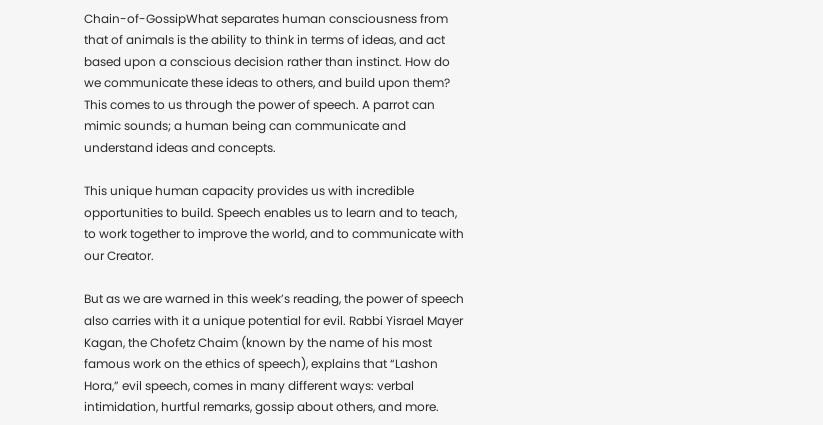Chain-of-GossipWhat separates human consciousness from that of animals is the ability to think in terms of ideas, and act based upon a conscious decision rather than instinct. How do we communicate these ideas to others, and build upon them? This comes to us through the power of speech. A parrot can mimic sounds; a human being can communicate and understand ideas and concepts.

This unique human capacity provides us with incredible opportunities to build. Speech enables us to learn and to teach, to work together to improve the world, and to communicate with our Creator.

But as we are warned in this week’s reading, the power of speech also carries with it a unique potential for evil. Rabbi Yisrael Mayer Kagan, the Chofetz Chaim (known by the name of his most famous work on the ethics of speech), explains that “Lashon Hora,” evil speech, comes in many different ways: verbal intimidation, hurtful remarks, gossip about others, and more.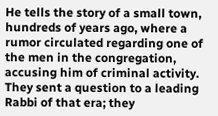He tells the story of a small town, hundreds of years ago, where a rumor circulated regarding one of the men in the congregation, accusing him of criminal activity. They sent a question to a leading Rabbi of that era; they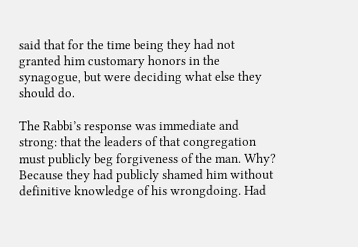said that for the time being they had not granted him customary honors in the synagogue, but were deciding what else they should do.

The Rabbi’s response was immediate and strong: that the leaders of that congregation must publicly beg forgiveness of the man. Why? Because they had publicly shamed him without definitive knowledge of his wrongdoing. Had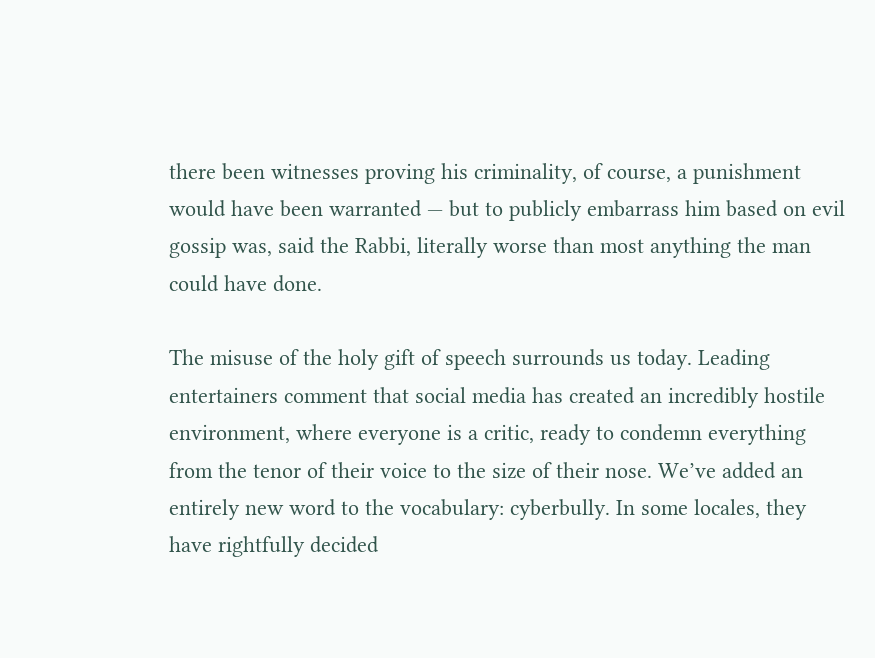there been witnesses proving his criminality, of course, a punishment would have been warranted — but to publicly embarrass him based on evil gossip was, said the Rabbi, literally worse than most anything the man could have done.

The misuse of the holy gift of speech surrounds us today. Leading entertainers comment that social media has created an incredibly hostile environment, where everyone is a critic, ready to condemn everything from the tenor of their voice to the size of their nose. We’ve added an entirely new word to the vocabulary: cyberbully. In some locales, they have rightfully decided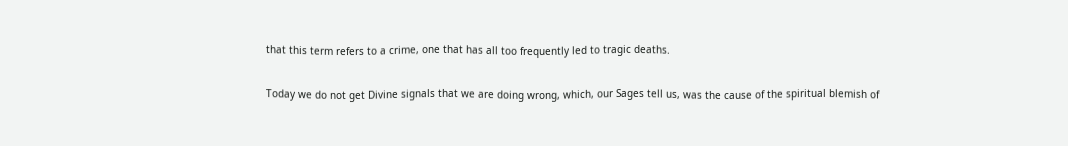that this term refers to a crime, one that has all too frequently led to tragic deaths.

Today we do not get Divine signals that we are doing wrong, which, our Sages tell us, was the cause of the spiritual blemish of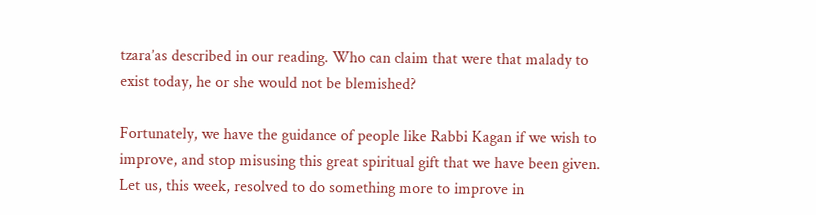tzara’as described in our reading. Who can claim that were that malady to exist today, he or she would not be blemished?

Fortunately, we have the guidance of people like Rabbi Kagan if we wish to improve, and stop misusing this great spiritual gift that we have been given. Let us, this week, resolved to do something more to improve in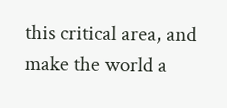this critical area, and make the world a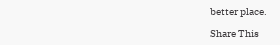better place.

Share This